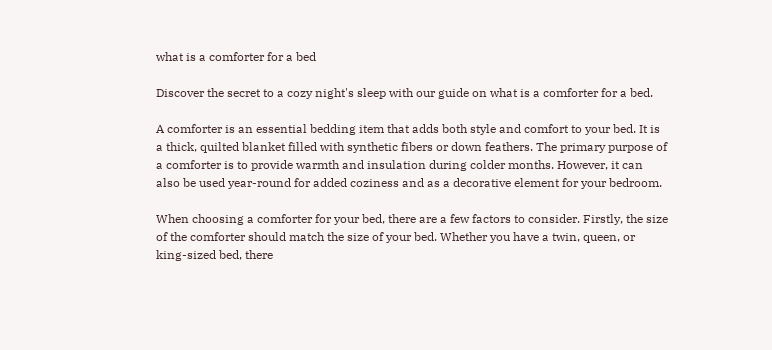what is a comforter for a bed

Discover the secret to a cozy night's sleep with our guide on what is a comforter for a bed.

A comforter is an essential bedding item that adds both style and comfort to your bed. It is a thick, quilted blanket filled with synthetic fibers or down feathers. The primary purpose of a comforter is to provide warmth and insulation during colder months. However, it can also be used year-round for added coziness and as a decorative element for your bedroom.

When choosing a comforter for your bed, there are a few factors to consider. Firstly, the size of the comforter should match the size of your bed. Whether you have a twin, queen, or king-sized bed, there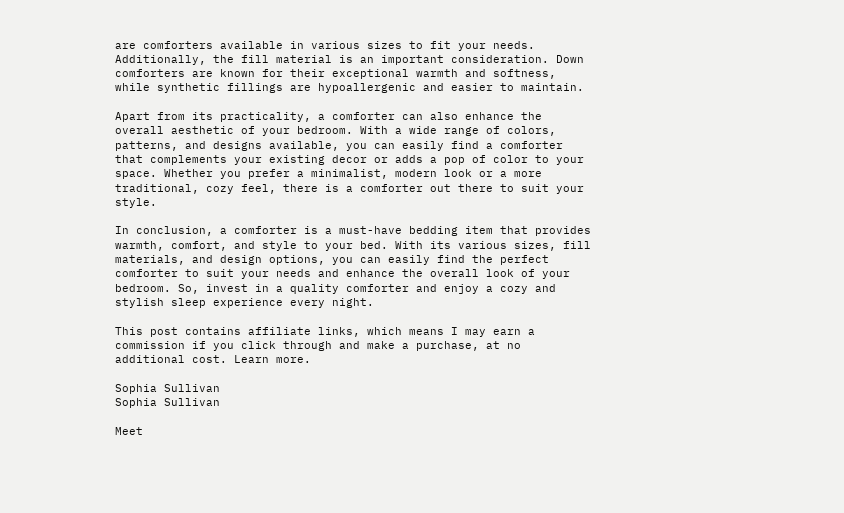are comforters available in various sizes to fit your needs. Additionally, the fill material is an important consideration. Down comforters are known for their exceptional warmth and softness, while synthetic fillings are hypoallergenic and easier to maintain.

Apart from its practicality, a comforter can also enhance the overall aesthetic of your bedroom. With a wide range of colors, patterns, and designs available, you can easily find a comforter that complements your existing decor or adds a pop of color to your space. Whether you prefer a minimalist, modern look or a more traditional, cozy feel, there is a comforter out there to suit your style.

In conclusion, a comforter is a must-have bedding item that provides warmth, comfort, and style to your bed. With its various sizes, fill materials, and design options, you can easily find the perfect comforter to suit your needs and enhance the overall look of your bedroom. So, invest in a quality comforter and enjoy a cozy and stylish sleep experience every night.

This post contains affiliate links, which means I may earn a commission if you click through and make a purchase, at no additional cost. Learn more.

Sophia Sullivan
Sophia Sullivan

Meet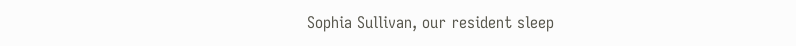Sophia Sullivan, our resident sleep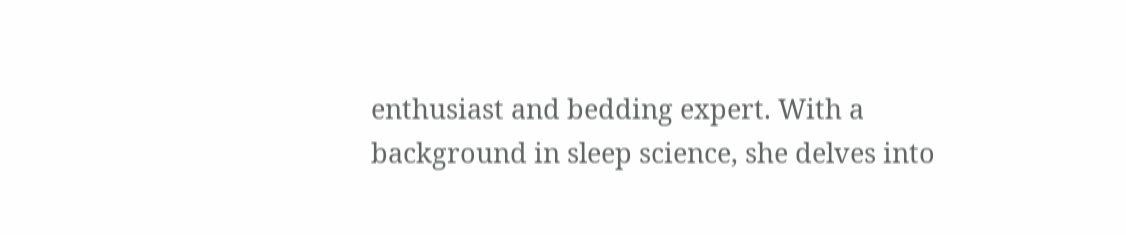enthusiast and bedding expert. With a background in sleep science, she delves into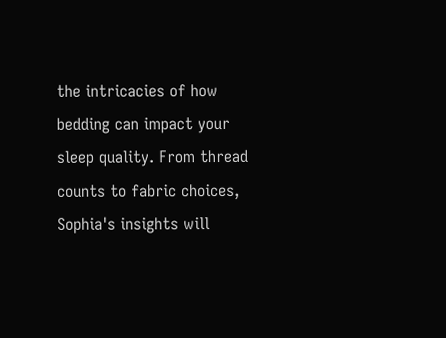the intricacies of how bedding can impact your sleep quality. From thread counts to fabric choices, Sophia's insights will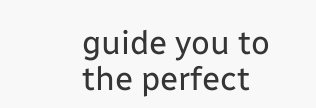guide you to the perfect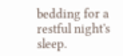bedding for a restful night's sleep.